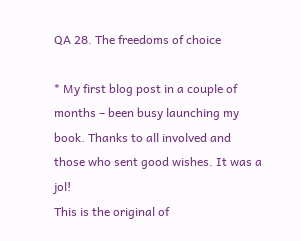QA 28. The freedoms of choice

* My first blog post in a couple of months – been busy launching my book. Thanks to all involved and those who sent good wishes. It was a jol!
This is the original of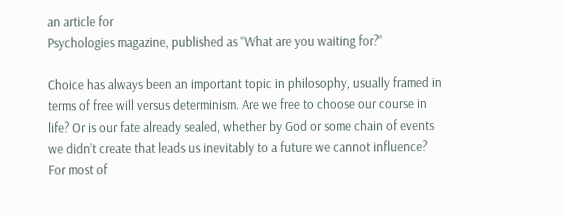an article for
Psychologies magazine, published as “What are you waiting for?”

Choice has always been an important topic in philosophy, usually framed in terms of free will versus determinism. Are we free to choose our course in life? Or is our fate already sealed, whether by God or some chain of events we didn’t create that leads us inevitably to a future we cannot influence?
For most of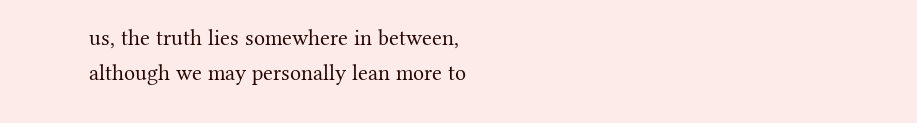us, the truth lies somewhere in between, although we may personally lean more to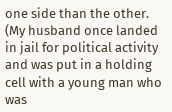one side than the other. (My husband once landed in jail for political activity and was put in a holding cell with a young man who was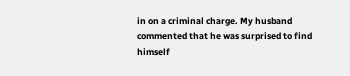in on a criminal charge. My husband commented that he was surprised to find himself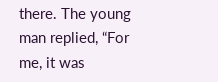there. The young man replied, “For me, it was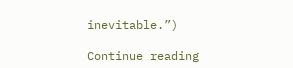inevitable.”)

Continue reading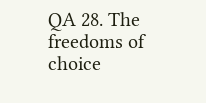QA 28. The freedoms of choice